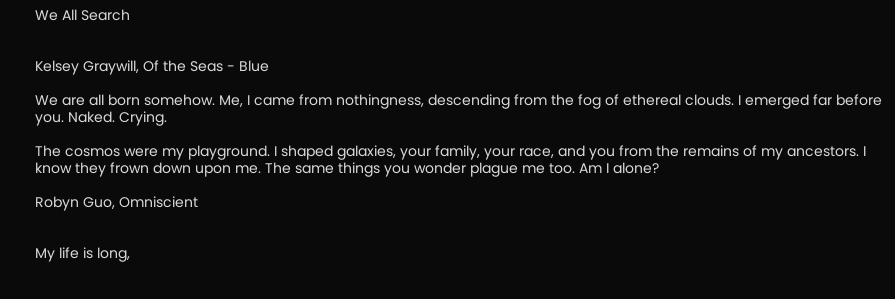We All Search


Kelsey Graywill, Of the Seas - Blue

We are all born somehow. Me, I came from nothingness, descending from the fog of ethereal clouds. I emerged far before you. Naked. Crying.

The cosmos were my playground. I shaped galaxies, your family, your race, and you from the remains of my ancestors. I know they frown down upon me. The same things you wonder plague me too. Am I alone?

Robyn Guo, Omniscient


My life is long,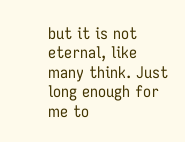but it is not eternal, like many think. Just long enough for me to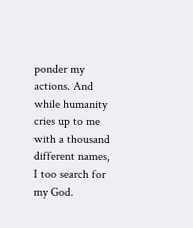ponder my actions. And while humanity cries up to me with a thousand different names, I too search for my God.